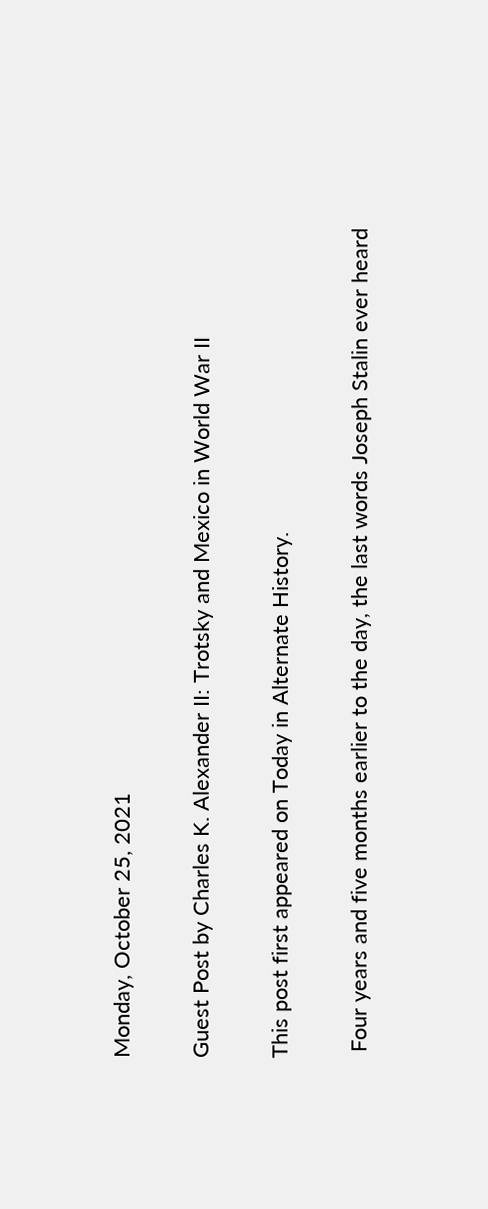Monday, October 25, 2021

Guest Post by Charles K. Alexander II: Trotsky and Mexico in World War II

This post first appeared on Today in Alternate History.

 Four years and five months earlier to the day, the last words Joseph Stalin ever heard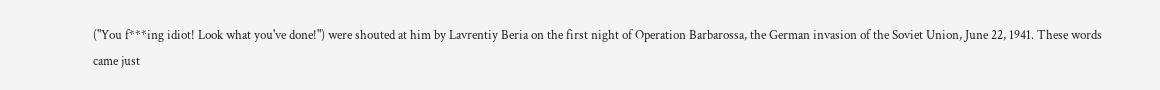("You f***ing idiot! Look what you've done!") were shouted at him by Lavrentiy Beria on the first night of Operation Barbarossa, the German invasion of the Soviet Union, June 22, 1941. These words came just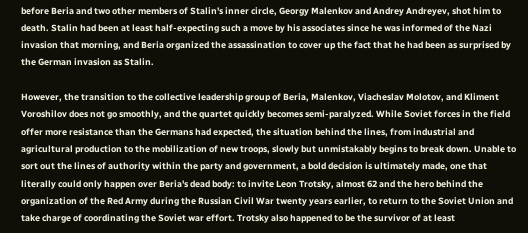before Beria and two other members of Stalin's inner circle, Georgy Malenkov and Andrey Andreyev, shot him to death. Stalin had been at least half-expecting such a move by his associates since he was informed of the Nazi invasion that morning, and Beria organized the assassination to cover up the fact that he had been as surprised by the German invasion as Stalin.

However, the transition to the collective leadership group of Beria, Malenkov, Viacheslav Molotov, and Kliment Voroshilov does not go smoothly, and the quartet quickly becomes semi-paralyzed. While Soviet forces in the field offer more resistance than the Germans had expected, the situation behind the lines, from industrial and agricultural production to the mobilization of new troops, slowly but unmistakably begins to break down. Unable to sort out the lines of authority within the party and government, a bold decision is ultimately made, one that literally could only happen over Beria's dead body: to invite Leon Trotsky, almost 62 and the hero behind the organization of the Red Army during the Russian Civil War twenty years earlier, to return to the Soviet Union and take charge of coordinating the Soviet war effort. Trotsky also happened to be the survivor of at least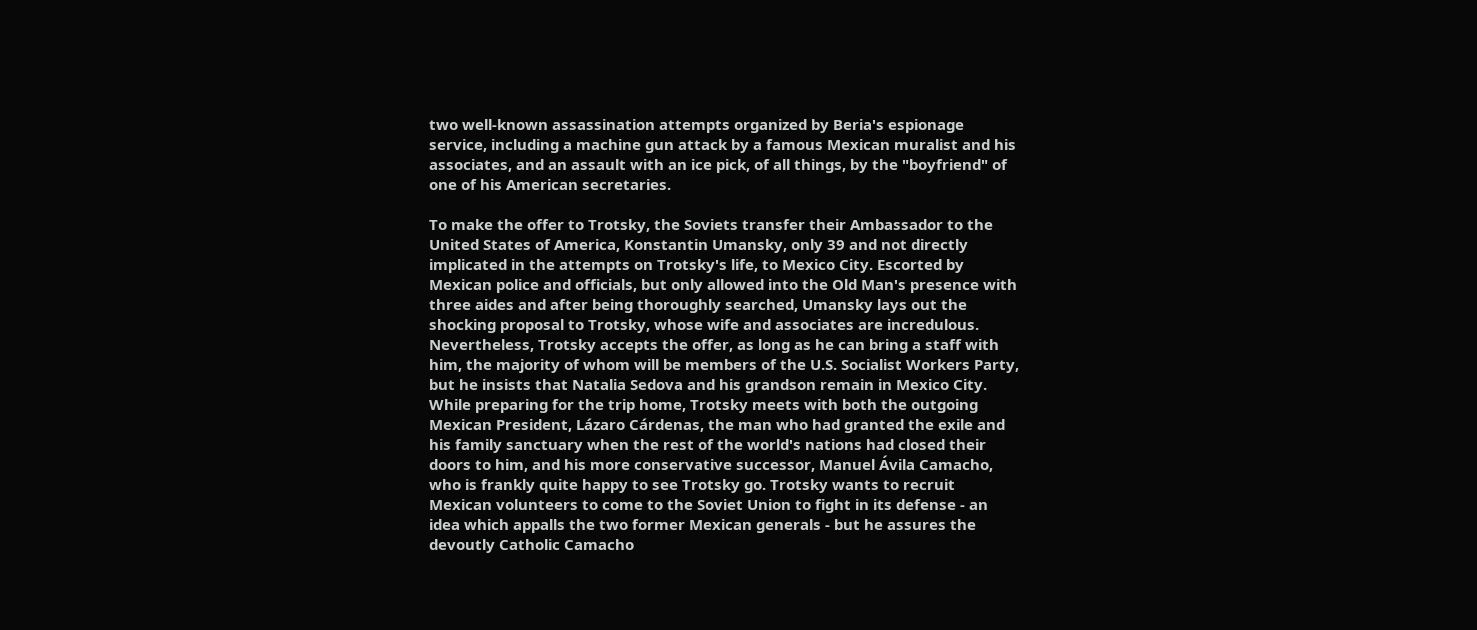two well-known assassination attempts organized by Beria's espionage service, including a machine gun attack by a famous Mexican muralist and his associates, and an assault with an ice pick, of all things, by the "boyfriend" of one of his American secretaries.

To make the offer to Trotsky, the Soviets transfer their Ambassador to the United States of America, Konstantin Umansky, only 39 and not directly implicated in the attempts on Trotsky's life, to Mexico City. Escorted by Mexican police and officials, but only allowed into the Old Man's presence with three aides and after being thoroughly searched, Umansky lays out the shocking proposal to Trotsky, whose wife and associates are incredulous. Nevertheless, Trotsky accepts the offer, as long as he can bring a staff with him, the majority of whom will be members of the U.S. Socialist Workers Party, but he insists that Natalia Sedova and his grandson remain in Mexico City. While preparing for the trip home, Trotsky meets with both the outgoing Mexican President, Lázaro Cárdenas, the man who had granted the exile and his family sanctuary when the rest of the world's nations had closed their doors to him, and his more conservative successor, Manuel Ávila Camacho, who is frankly quite happy to see Trotsky go. Trotsky wants to recruit Mexican volunteers to come to the Soviet Union to fight in its defense - an idea which appalls the two former Mexican generals - but he assures the devoutly Catholic Camacho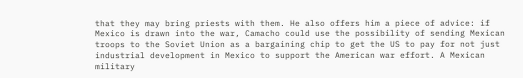that they may bring priests with them. He also offers him a piece of advice: if Mexico is drawn into the war, Camacho could use the possibility of sending Mexican troops to the Soviet Union as a bargaining chip to get the US to pay for not just industrial development in Mexico to support the American war effort. A Mexican military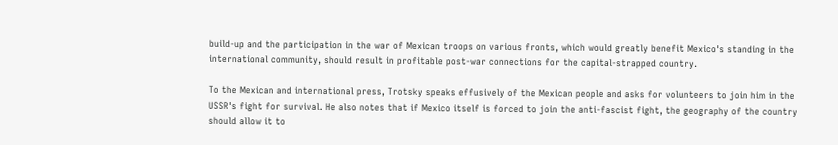build-up and the participation in the war of Mexican troops on various fronts, which would greatly benefit Mexico's standing in the international community, should result in profitable post-war connections for the capital-strapped country.

To the Mexican and international press, Trotsky speaks effusively of the Mexican people and asks for volunteers to join him in the USSR's fight for survival. He also notes that if Mexico itself is forced to join the anti-fascist fight, the geography of the country should allow it to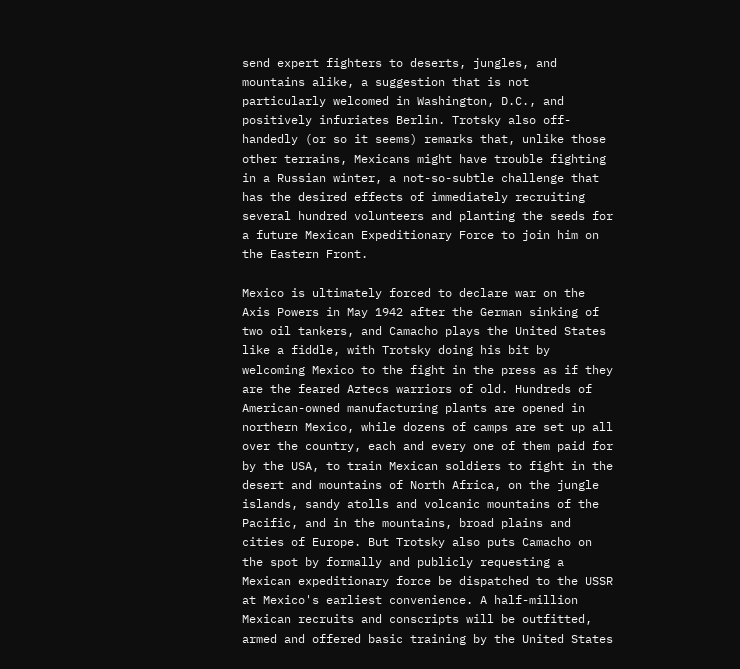send expert fighters to deserts, jungles, and mountains alike, a suggestion that is not particularly welcomed in Washington, D.C., and positively infuriates Berlin. Trotsky also off-handedly (or so it seems) remarks that, unlike those other terrains, Mexicans might have trouble fighting in a Russian winter, a not-so-subtle challenge that has the desired effects of immediately recruiting several hundred volunteers and planting the seeds for a future Mexican Expeditionary Force to join him on the Eastern Front.

Mexico is ultimately forced to declare war on the Axis Powers in May 1942 after the German sinking of two oil tankers, and Camacho plays the United States like a fiddle, with Trotsky doing his bit by welcoming Mexico to the fight in the press as if they are the feared Aztecs warriors of old. Hundreds of American-owned manufacturing plants are opened in northern Mexico, while dozens of camps are set up all over the country, each and every one of them paid for by the USA, to train Mexican soldiers to fight in the desert and mountains of North Africa, on the jungle islands, sandy atolls and volcanic mountains of the Pacific, and in the mountains, broad plains and cities of Europe. But Trotsky also puts Camacho on the spot by formally and publicly requesting a Mexican expeditionary force be dispatched to the USSR at Mexico's earliest convenience. A half-million Mexican recruits and conscripts will be outfitted, armed and offered basic training by the United States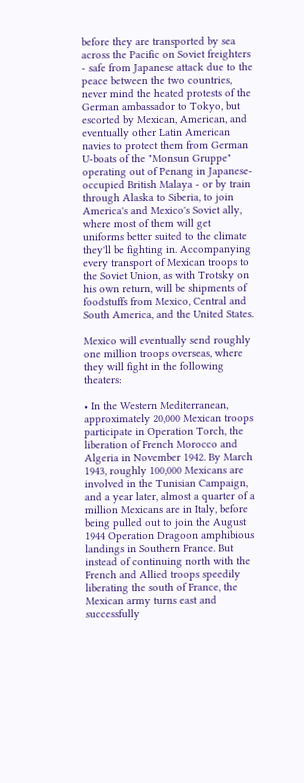before they are transported by sea across the Pacific on Soviet freighters - safe from Japanese attack due to the peace between the two countries, never mind the heated protests of the German ambassador to Tokyo, but escorted by Mexican, American, and eventually other Latin American navies to protect them from German U-boats of the "Monsun Gruppe" operating out of Penang in Japanese-occupied British Malaya - or by train through Alaska to Siberia, to join America's and Mexico's Soviet ally, where most of them will get uniforms better suited to the climate they'll be fighting in. Accompanying every transport of Mexican troops to the Soviet Union, as with Trotsky on his own return, will be shipments of foodstuffs from Mexico, Central and South America, and the United States.

Mexico will eventually send roughly one million troops overseas, where they will fight in the following theaters:

• In the Western Mediterranean, approximately 20,000 Mexican troops participate in Operation Torch, the liberation of French Morocco and Algeria in November 1942. By March 1943, roughly 100,000 Mexicans are involved in the Tunisian Campaign, and a year later, almost a quarter of a million Mexicans are in Italy, before being pulled out to join the August 1944 Operation Dragoon amphibious landings in Southern France. But instead of continuing north with the French and Allied troops speedily liberating the south of France, the Mexican army turns east and successfully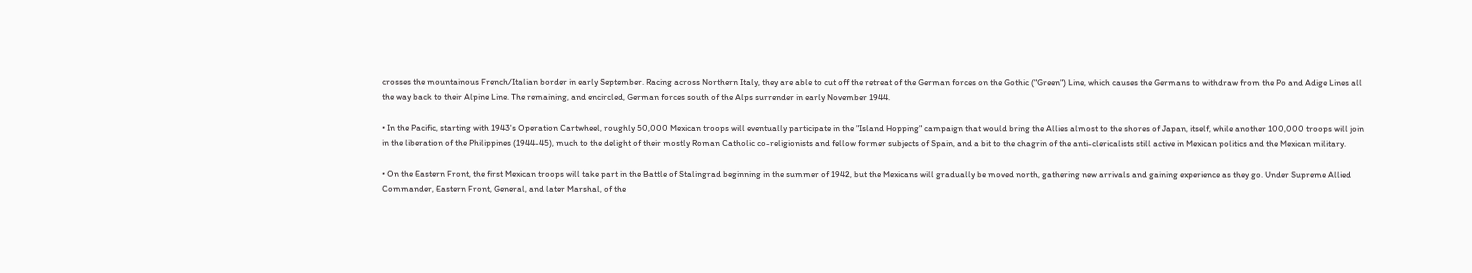crosses the mountainous French/Italian border in early September. Racing across Northern Italy, they are able to cut off the retreat of the German forces on the Gothic ("Green") Line, which causes the Germans to withdraw from the Po and Adige Lines all the way back to their Alpine Line. The remaining, and encircled, German forces south of the Alps surrender in early November 1944.

• In the Pacific, starting with 1943's Operation Cartwheel, roughly 50,000 Mexican troops will eventually participate in the "Island Hopping" campaign that would bring the Allies almost to the shores of Japan, itself, while another 100,000 troops will join in the liberation of the Philippines (1944-45), much to the delight of their mostly Roman Catholic co-religionists and fellow former subjects of Spain, and a bit to the chagrin of the anti-clericalists still active in Mexican politics and the Mexican military.

• On the Eastern Front, the first Mexican troops will take part in the Battle of Stalingrad beginning in the summer of 1942, but the Mexicans will gradually be moved north, gathering new arrivals and gaining experience as they go. Under Supreme Allied Commander, Eastern Front, General, and later Marshal, of the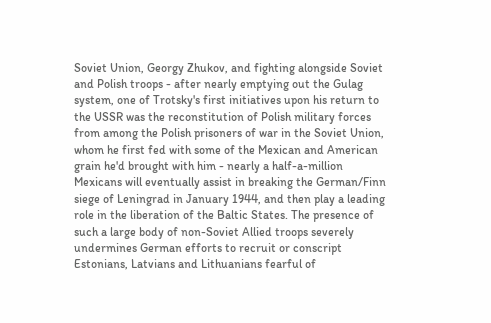Soviet Union, Georgy Zhukov, and fighting alongside Soviet and Polish troops - after nearly emptying out the Gulag system, one of Trotsky's first initiatives upon his return to the USSR was the reconstitution of Polish military forces from among the Polish prisoners of war in the Soviet Union, whom he first fed with some of the Mexican and American grain he'd brought with him - nearly a half-a-million Mexicans will eventually assist in breaking the German/Finn siege of Leningrad in January 1944, and then play a leading role in the liberation of the Baltic States. The presence of such a large body of non-Soviet Allied troops severely undermines German efforts to recruit or conscript Estonians, Latvians and Lithuanians fearful of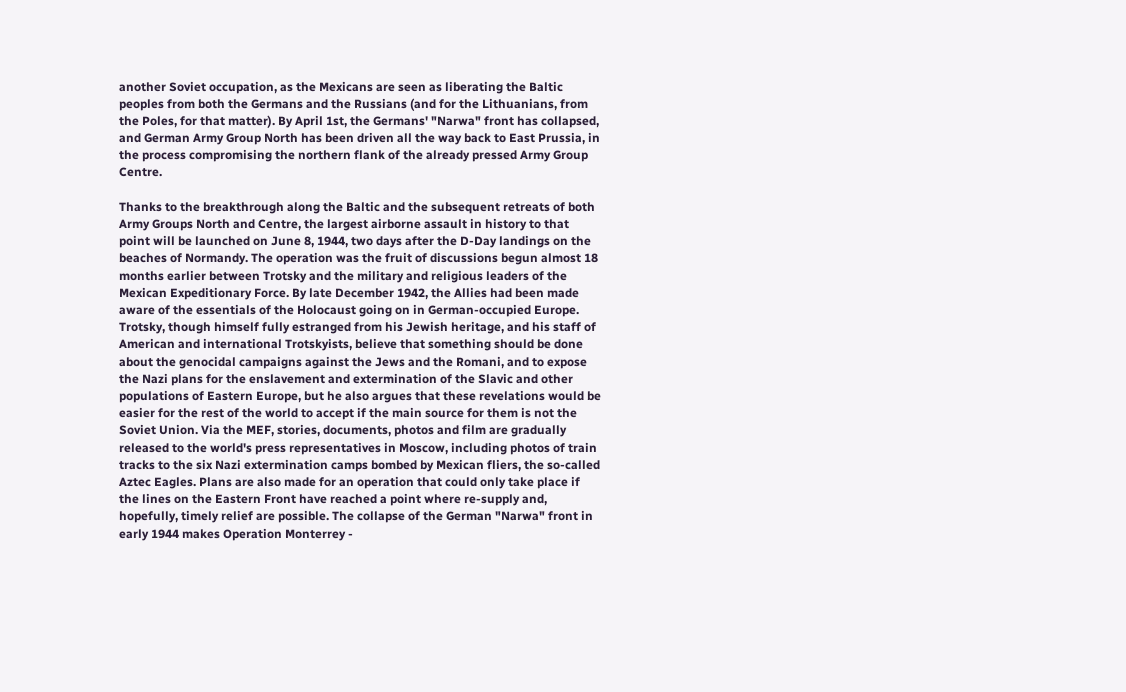another Soviet occupation, as the Mexicans are seen as liberating the Baltic peoples from both the Germans and the Russians (and for the Lithuanians, from the Poles, for that matter). By April 1st, the Germans' "Narwa" front has collapsed, and German Army Group North has been driven all the way back to East Prussia, in the process compromising the northern flank of the already pressed Army Group Centre.

Thanks to the breakthrough along the Baltic and the subsequent retreats of both Army Groups North and Centre, the largest airborne assault in history to that point will be launched on June 8, 1944, two days after the D-Day landings on the beaches of Normandy. The operation was the fruit of discussions begun almost 18 months earlier between Trotsky and the military and religious leaders of the Mexican Expeditionary Force. By late December 1942, the Allies had been made aware of the essentials of the Holocaust going on in German-occupied Europe. Trotsky, though himself fully estranged from his Jewish heritage, and his staff of American and international Trotskyists, believe that something should be done about the genocidal campaigns against the Jews and the Romani, and to expose the Nazi plans for the enslavement and extermination of the Slavic and other populations of Eastern Europe, but he also argues that these revelations would be easier for the rest of the world to accept if the main source for them is not the Soviet Union. Via the MEF, stories, documents, photos and film are gradually released to the world's press representatives in Moscow, including photos of train tracks to the six Nazi extermination camps bombed by Mexican fliers, the so-called Aztec Eagles. Plans are also made for an operation that could only take place if the lines on the Eastern Front have reached a point where re-supply and, hopefully, timely relief are possible. The collapse of the German "Narwa" front in early 1944 makes Operation Monterrey -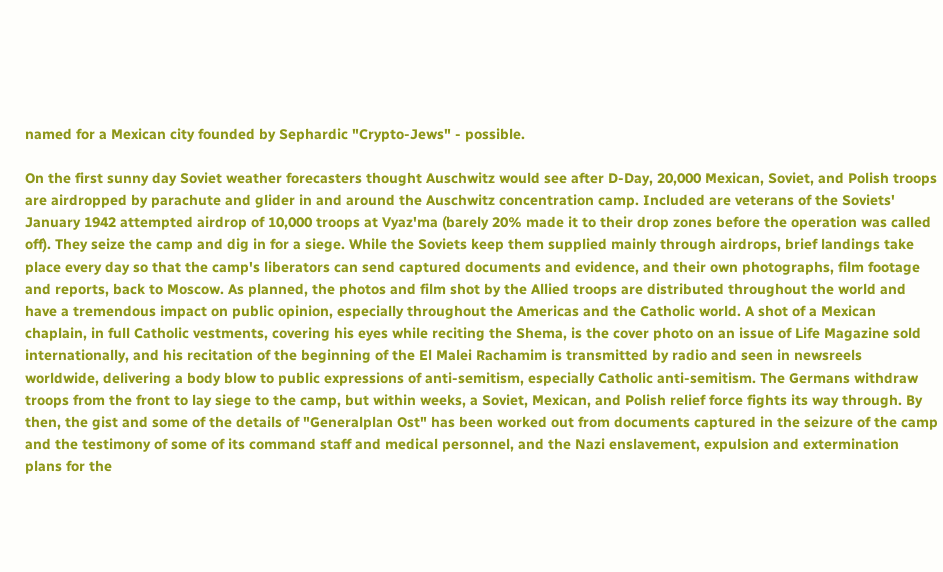named for a Mexican city founded by Sephardic "Crypto-Jews" - possible.

On the first sunny day Soviet weather forecasters thought Auschwitz would see after D-Day, 20,000 Mexican, Soviet, and Polish troops are airdropped by parachute and glider in and around the Auschwitz concentration camp. Included are veterans of the Soviets' January 1942 attempted airdrop of 10,000 troops at Vyaz'ma (barely 20% made it to their drop zones before the operation was called off). They seize the camp and dig in for a siege. While the Soviets keep them supplied mainly through airdrops, brief landings take place every day so that the camp's liberators can send captured documents and evidence, and their own photographs, film footage and reports, back to Moscow. As planned, the photos and film shot by the Allied troops are distributed throughout the world and have a tremendous impact on public opinion, especially throughout the Americas and the Catholic world. A shot of a Mexican chaplain, in full Catholic vestments, covering his eyes while reciting the Shema, is the cover photo on an issue of Life Magazine sold internationally, and his recitation of the beginning of the El Malei Rachamim is transmitted by radio and seen in newsreels worldwide, delivering a body blow to public expressions of anti-semitism, especially Catholic anti-semitism. The Germans withdraw troops from the front to lay siege to the camp, but within weeks, a Soviet, Mexican, and Polish relief force fights its way through. By then, the gist and some of the details of "Generalplan Ost" has been worked out from documents captured in the seizure of the camp and the testimony of some of its command staff and medical personnel, and the Nazi enslavement, expulsion and extermination plans for the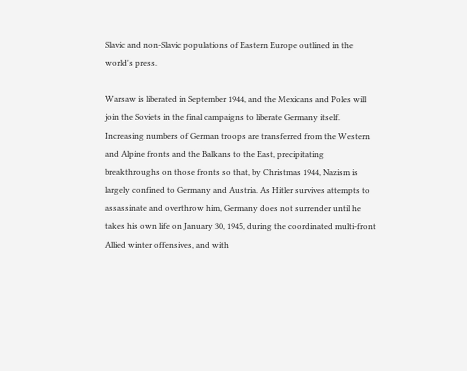Slavic and non-Slavic populations of Eastern Europe outlined in the world's press.

Warsaw is liberated in September 1944, and the Mexicans and Poles will join the Soviets in the final campaigns to liberate Germany itself. Increasing numbers of German troops are transferred from the Western and Alpine fronts and the Balkans to the East, precipitating breakthroughs on those fronts so that, by Christmas 1944, Nazism is largely confined to Germany and Austria. As Hitler survives attempts to assassinate and overthrow him, Germany does not surrender until he takes his own life on January 30, 1945, during the coordinated multi-front Allied winter offensives, and with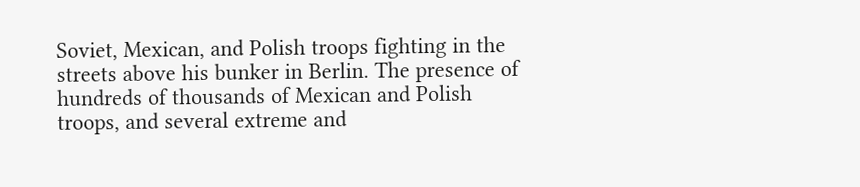Soviet, Mexican, and Polish troops fighting in the streets above his bunker in Berlin. The presence of hundreds of thousands of Mexican and Polish troops, and several extreme and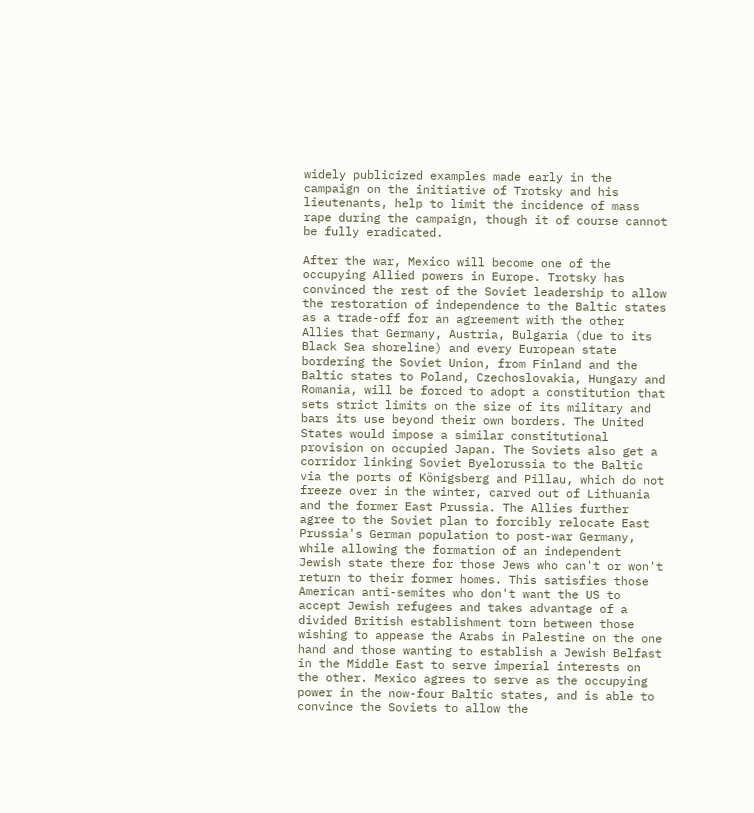widely publicized examples made early in the campaign on the initiative of Trotsky and his lieutenants, help to limit the incidence of mass rape during the campaign, though it of course cannot be fully eradicated.

After the war, Mexico will become one of the occupying Allied powers in Europe. Trotsky has convinced the rest of the Soviet leadership to allow the restoration of independence to the Baltic states as a trade-off for an agreement with the other Allies that Germany, Austria, Bulgaria (due to its Black Sea shoreline) and every European state bordering the Soviet Union, from Finland and the Baltic states to Poland, Czechoslovakia, Hungary and Romania, will be forced to adopt a constitution that sets strict limits on the size of its military and bars its use beyond their own borders. The United States would impose a similar constitutional provision on occupied Japan. The Soviets also get a corridor linking Soviet Byelorussia to the Baltic via the ports of Königsberg and Pillau, which do not freeze over in the winter, carved out of Lithuania and the former East Prussia. The Allies further agree to the Soviet plan to forcibly relocate East Prussia's German population to post-war Germany, while allowing the formation of an independent Jewish state there for those Jews who can't or won't return to their former homes. This satisfies those American anti-semites who don't want the US to accept Jewish refugees and takes advantage of a divided British establishment torn between those wishing to appease the Arabs in Palestine on the one hand and those wanting to establish a Jewish Belfast in the Middle East to serve imperial interests on the other. Mexico agrees to serve as the occupying power in the now-four Baltic states, and is able to convince the Soviets to allow the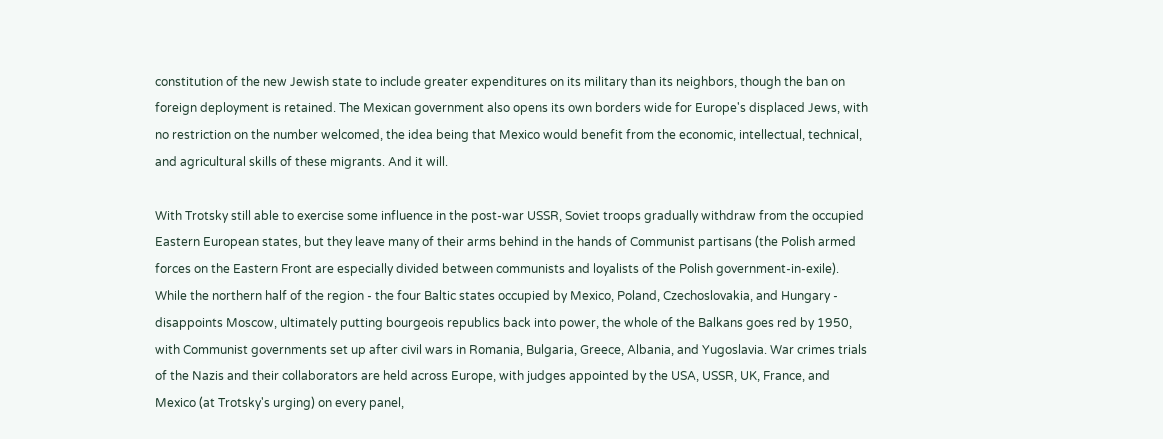constitution of the new Jewish state to include greater expenditures on its military than its neighbors, though the ban on foreign deployment is retained. The Mexican government also opens its own borders wide for Europe's displaced Jews, with no restriction on the number welcomed, the idea being that Mexico would benefit from the economic, intellectual, technical, and agricultural skills of these migrants. And it will.

With Trotsky still able to exercise some influence in the post-war USSR, Soviet troops gradually withdraw from the occupied Eastern European states, but they leave many of their arms behind in the hands of Communist partisans (the Polish armed forces on the Eastern Front are especially divided between communists and loyalists of the Polish government-in-exile). While the northern half of the region - the four Baltic states occupied by Mexico, Poland, Czechoslovakia, and Hungary - disappoints Moscow, ultimately putting bourgeois republics back into power, the whole of the Balkans goes red by 1950, with Communist governments set up after civil wars in Romania, Bulgaria, Greece, Albania, and Yugoslavia. War crimes trials of the Nazis and their collaborators are held across Europe, with judges appointed by the USA, USSR, UK, France, and Mexico (at Trotsky's urging) on every panel,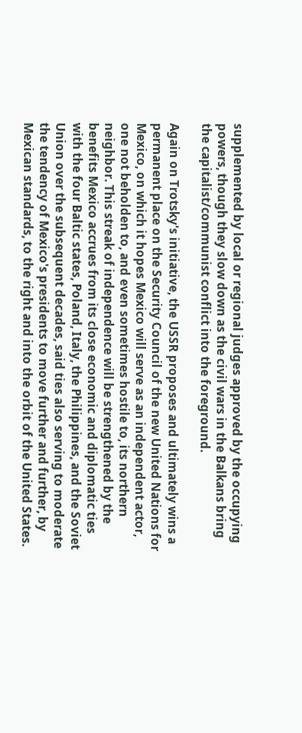supplemented by local or regional judges approved by the occupying powers, though they slow down as the civil wars in the Balkans bring the capitalist/communist conflict into the foreground.

Again on Trotsky's initiative, the USSR proposes and ultimately wins a permanent place on the Security Council of the new United Nations for Mexico, on which it hopes Mexico will serve as an independent actor, one not beholden to, and even sometimes hostile to, its northern neighbor. This streak of independence will be strengthened by the benefits Mexico accrues from its close economic and diplomatic ties with the four Baltic states, Poland, Italy, the Philippines, and the Soviet Union over the subsequent decades, said ties also serving to moderate the tendency of Mexico's presidents to move further and further, by Mexican standards, to the right and into the orbit of the United States.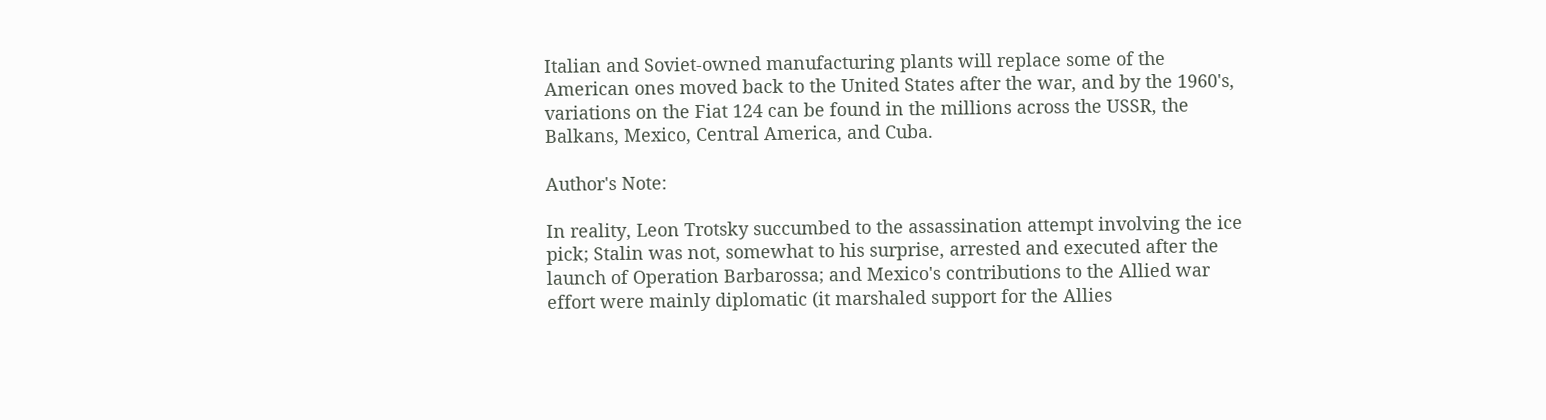Italian and Soviet-owned manufacturing plants will replace some of the American ones moved back to the United States after the war, and by the 1960's, variations on the Fiat 124 can be found in the millions across the USSR, the Balkans, Mexico, Central America, and Cuba.

Author's Note:

In reality, Leon Trotsky succumbed to the assassination attempt involving the ice pick; Stalin was not, somewhat to his surprise, arrested and executed after the launch of Operation Barbarossa; and Mexico's contributions to the Allied war effort were mainly diplomatic (it marshaled support for the Allies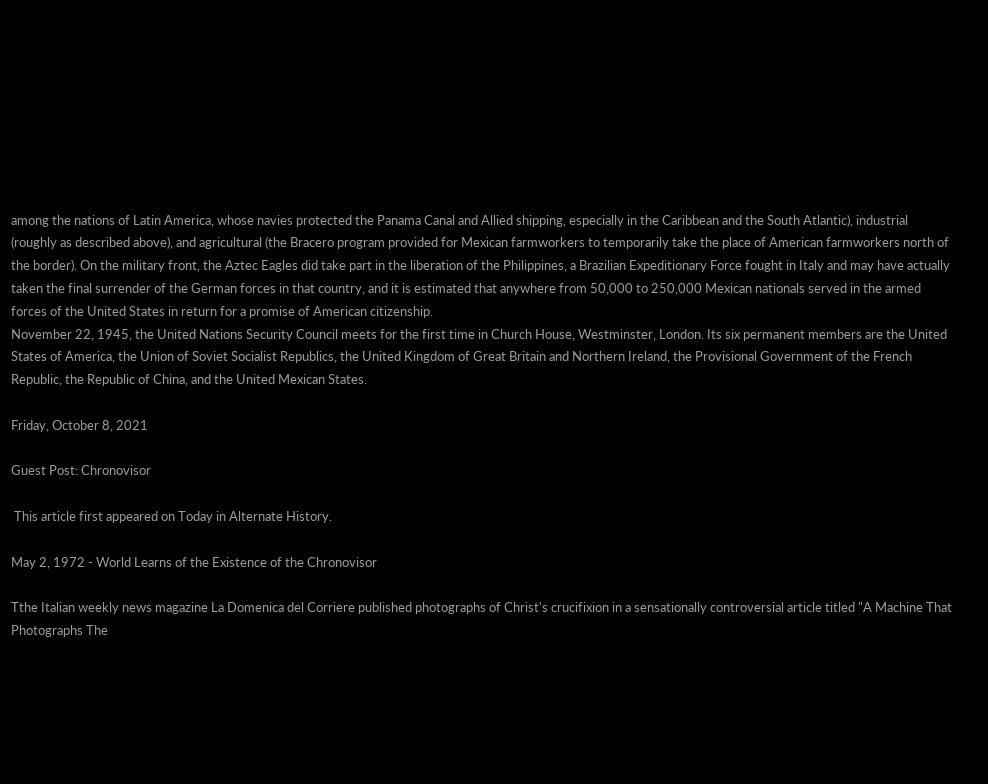among the nations of Latin America, whose navies protected the Panama Canal and Allied shipping, especially in the Caribbean and the South Atlantic), industrial (roughly as described above), and agricultural (the Bracero program provided for Mexican farmworkers to temporarily take the place of American farmworkers north of the border). On the military front, the Aztec Eagles did take part in the liberation of the Philippines, a Brazilian Expeditionary Force fought in Italy and may have actually taken the final surrender of the German forces in that country, and it is estimated that anywhere from 50,000 to 250,000 Mexican nationals served in the armed forces of the United States in return for a promise of American citizenship.
November 22, 1945, the United Nations Security Council meets for the first time in Church House, Westminster, London. Its six permanent members are the United States of America, the Union of Soviet Socialist Republics, the United Kingdom of Great Britain and Northern Ireland, the Provisional Government of the French Republic, the Republic of China, and the United Mexican States.

Friday, October 8, 2021

Guest Post: Chronovisor

 This article first appeared on Today in Alternate History.

May 2, 1972 - World Learns of the Existence of the Chronovisor

Tthe Italian weekly news magazine La Domenica del Corriere published photographs of Christ's crucifixion in a sensationally controversial article titled "A Machine That Photographs The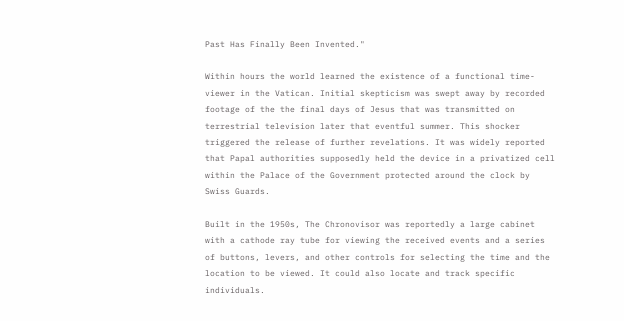Past Has Finally Been Invented."

Within hours the world learned the existence of a functional time-viewer in the Vatican. Initial skepticism was swept away by recorded footage of the the final days of Jesus that was transmitted on terrestrial television later that eventful summer. This shocker triggered the release of further revelations. It was widely reported that Papal authorities supposedly held the device in a privatized cell within the Palace of the Government protected around the clock by Swiss Guards.

Built in the 1950s, The Chronovisor was reportedly a large cabinet with a cathode ray tube for viewing the received events and a series of buttons, levers, and other controls for selecting the time and the location to be viewed. It could also locate and track specific individuals.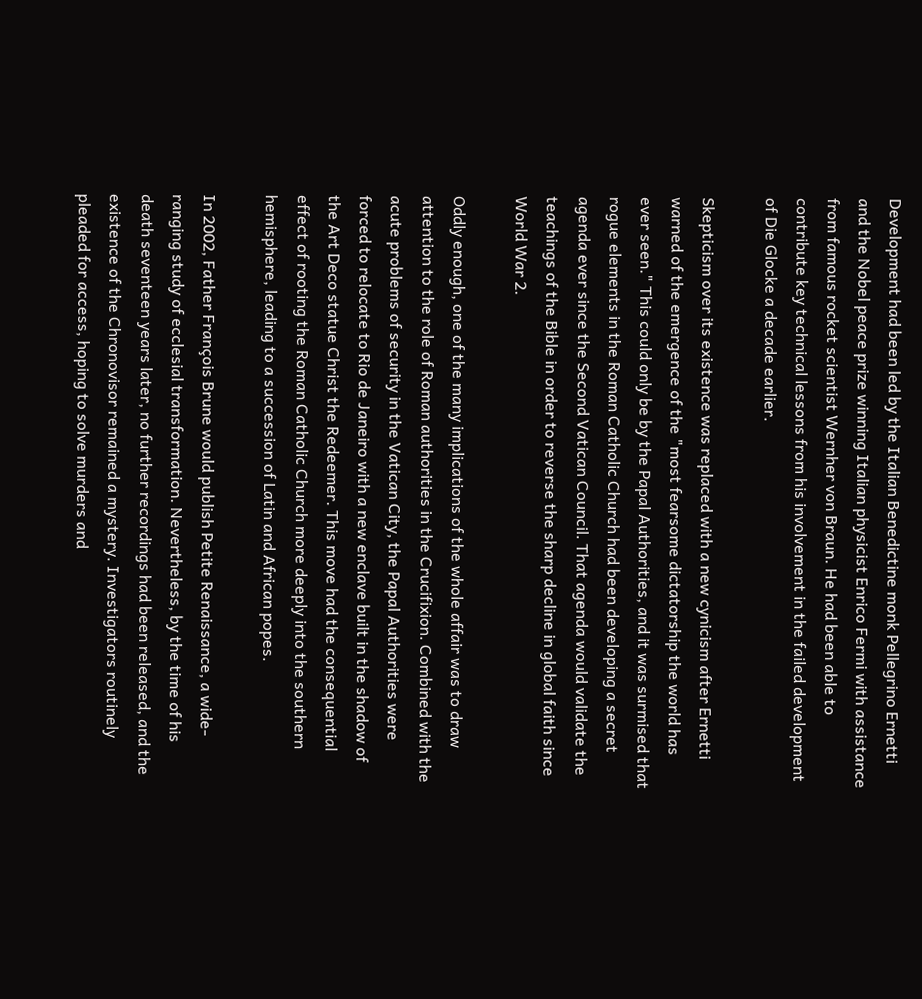Development had been led by the Italian Benedictine monk Pellegrino Ernetti and the Nobel peace prize winning Italian physicist Enrico Fermi with assistance from famous rocket scientist Wernher von Braun. He had been able to contribute key technical lessons from his involvement in the failed development of Die Glocke a decade earlier.

Skepticism over its existence was replaced with a new cynicism after Ernetti warned of the emergence of the "most fearsome dictatorship the world has ever seen." This could only be by the Papal Authorities, and it was surmised that rogue elements in the Roman Catholic Church had been developing a secret agenda ever since the Second Vatican Council. That agenda would validate the teachings of the Bible in order to reverse the sharp decline in global faith since World War 2.

Oddly enough, one of the many implications of the whole affair was to draw attention to the role of Roman authorities in the Crucifixion. Combined with the acute problems of security in the Vatican City, the Papal Authorities were forced to relocate to Rio de Janeiro with a new enclave built in the shadow of the Art Deco statue Christ the Redeemer. This move had the consequential effect of rooting the Roman Catholic Church more deeply into the southern hemisphere, leading to a succession of Latin and African popes.

In 2002, Father François Brune would publish Petite Renaissance, a wide-ranging study of ecclesial transformation. Nevertheless, by the time of his death seventeen years later, no further recordings had been released, and the existence of the Chronovisor remained a mystery. Investigators routinely pleaded for access, hoping to solve murders and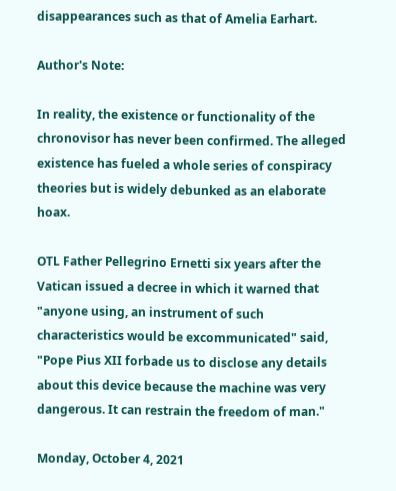disappearances such as that of Amelia Earhart.

Author's Note:

In reality, the existence or functionality of the chronovisor has never been confirmed. The alleged existence has fueled a whole series of conspiracy theories but is widely debunked as an elaborate hoax.

OTL Father Pellegrino Ernetti six years after the Vatican issued a decree in which it warned that "anyone using, an instrument of such characteristics would be excommunicated" said, "Pope Pius XII forbade us to disclose any details about this device because the machine was very dangerous. It can restrain the freedom of man."

Monday, October 4, 2021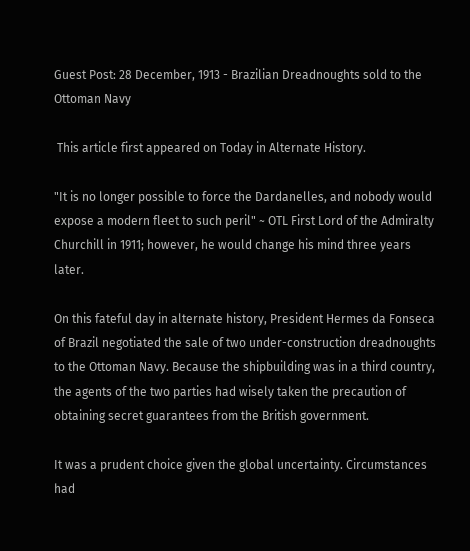Guest Post: 28 December, 1913 - Brazilian Dreadnoughts sold to the Ottoman Navy

 This article first appeared on Today in Alternate History.

"It is no longer possible to force the Dardanelles, and nobody would expose a modern fleet to such peril" ~ OTL First Lord of the Admiralty Churchill in 1911; however, he would change his mind three years later.

On this fateful day in alternate history, President Hermes da Fonseca of Brazil negotiated the sale of two under-construction dreadnoughts to the Ottoman Navy. Because the shipbuilding was in a third country, the agents of the two parties had wisely taken the precaution of obtaining secret guarantees from the British government.

It was a prudent choice given the global uncertainty. Circumstances had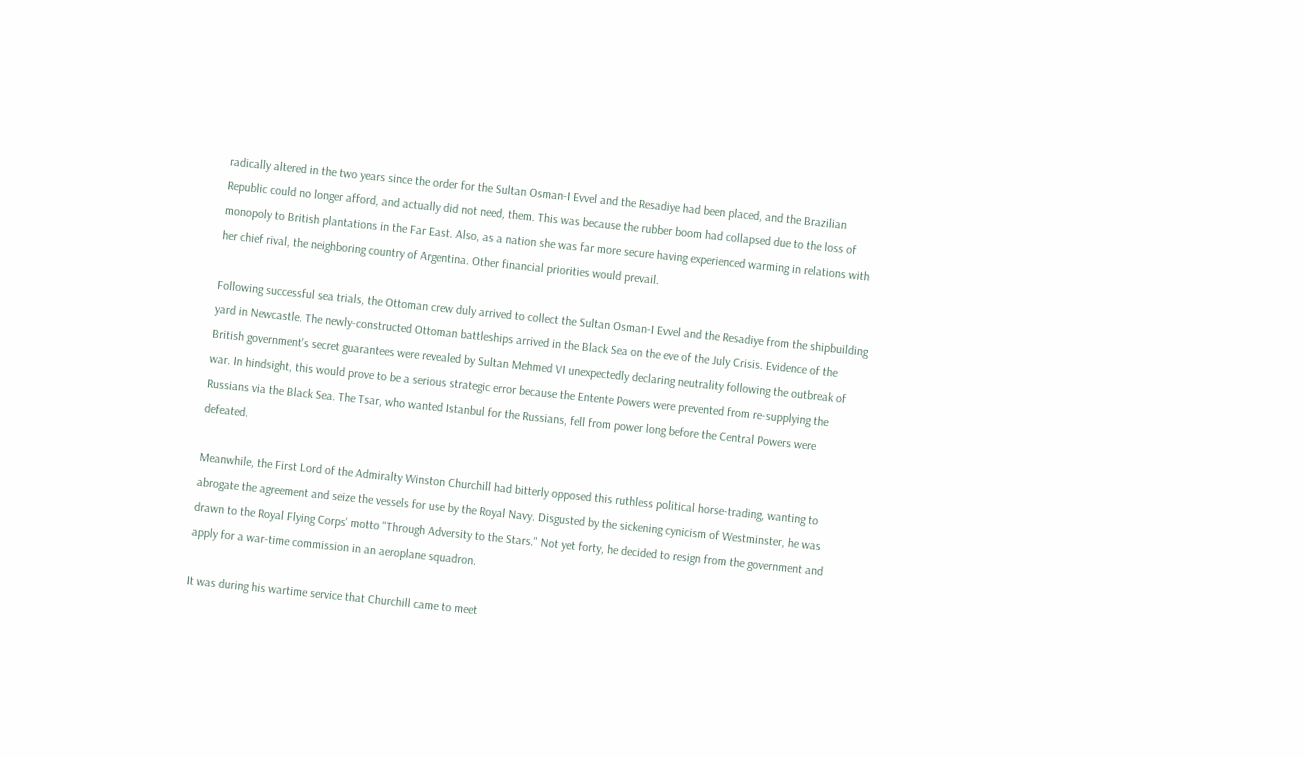radically altered in the two years since the order for the Sultan Osman-I Evvel and the Resadiye had been placed, and the Brazilian Republic could no longer afford, and actually did not need, them. This was because the rubber boom had collapsed due to the loss of monopoly to British plantations in the Far East. Also, as a nation she was far more secure having experienced warming in relations with her chief rival, the neighboring country of Argentina. Other financial priorities would prevail.

Following successful sea trials, the Ottoman crew duly arrived to collect the Sultan Osman-I Evvel and the Resadiye from the shipbuilding yard in Newcastle. The newly-constructed Ottoman battleships arrived in the Black Sea on the eve of the July Crisis. Evidence of the British government's secret guarantees were revealed by Sultan Mehmed VI unexpectedly declaring neutrality following the outbreak of war. In hindsight, this would prove to be a serious strategic error because the Entente Powers were prevented from re-supplying the Russians via the Black Sea. The Tsar, who wanted Istanbul for the Russians, fell from power long before the Central Powers were defeated.

Meanwhile, the First Lord of the Admiralty Winston Churchill had bitterly opposed this ruthless political horse-trading, wanting to abrogate the agreement and seize the vessels for use by the Royal Navy. Disgusted by the sickening cynicism of Westminster, he was drawn to the Royal Flying Corps' motto "Through Adversity to the Stars." Not yet forty, he decided to resign from the government and apply for a war-time commission in an aeroplane squadron.

It was during his wartime service that Churchill came to meet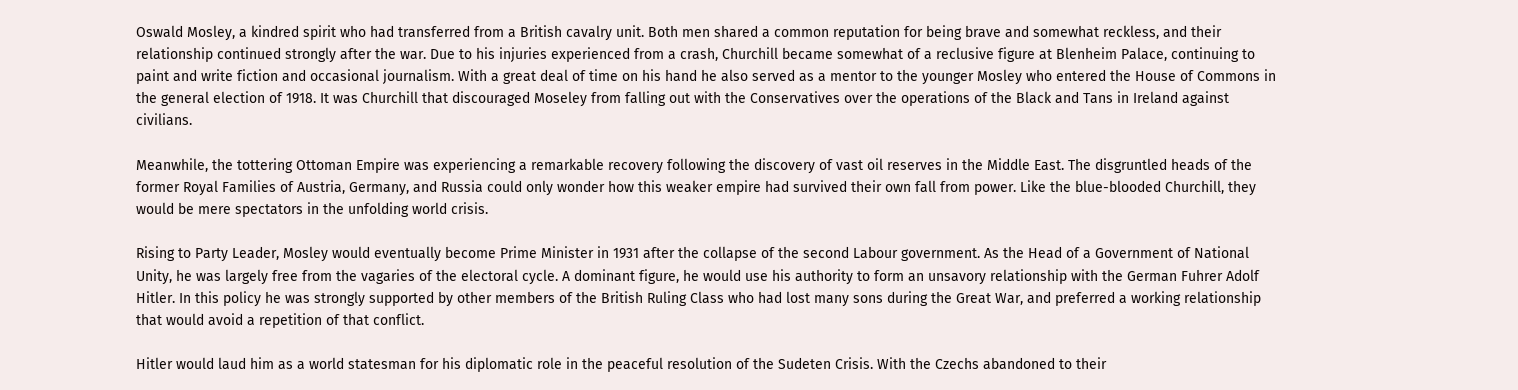Oswald Mosley, a kindred spirit who had transferred from a British cavalry unit. Both men shared a common reputation for being brave and somewhat reckless, and their relationship continued strongly after the war. Due to his injuries experienced from a crash, Churchill became somewhat of a reclusive figure at Blenheim Palace, continuing to paint and write fiction and occasional journalism. With a great deal of time on his hand he also served as a mentor to the younger Mosley who entered the House of Commons in the general election of 1918. It was Churchill that discouraged Moseley from falling out with the Conservatives over the operations of the Black and Tans in Ireland against civilians.

Meanwhile, the tottering Ottoman Empire was experiencing a remarkable recovery following the discovery of vast oil reserves in the Middle East. The disgruntled heads of the former Royal Families of Austria, Germany, and Russia could only wonder how this weaker empire had survived their own fall from power. Like the blue-blooded Churchill, they would be mere spectators in the unfolding world crisis.

Rising to Party Leader, Mosley would eventually become Prime Minister in 1931 after the collapse of the second Labour government. As the Head of a Government of National Unity, he was largely free from the vagaries of the electoral cycle. A dominant figure, he would use his authority to form an unsavory relationship with the German Fuhrer Adolf Hitler. In this policy he was strongly supported by other members of the British Ruling Class who had lost many sons during the Great War, and preferred a working relationship that would avoid a repetition of that conflict.

Hitler would laud him as a world statesman for his diplomatic role in the peaceful resolution of the Sudeten Crisis. With the Czechs abandoned to their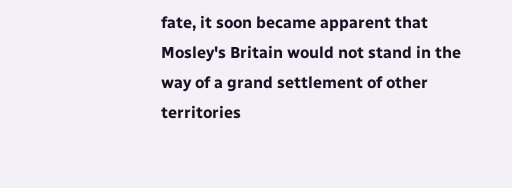fate, it soon became apparent that Mosley's Britain would not stand in the way of a grand settlement of other territories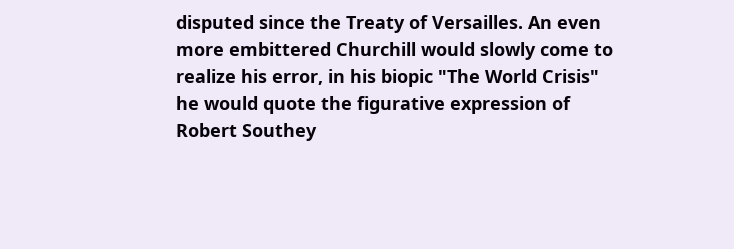disputed since the Treaty of Versailles. An even more embittered Churchill would slowly come to realize his error, in his biopic "The World Crisis" he would quote the figurative expression of Robert Southey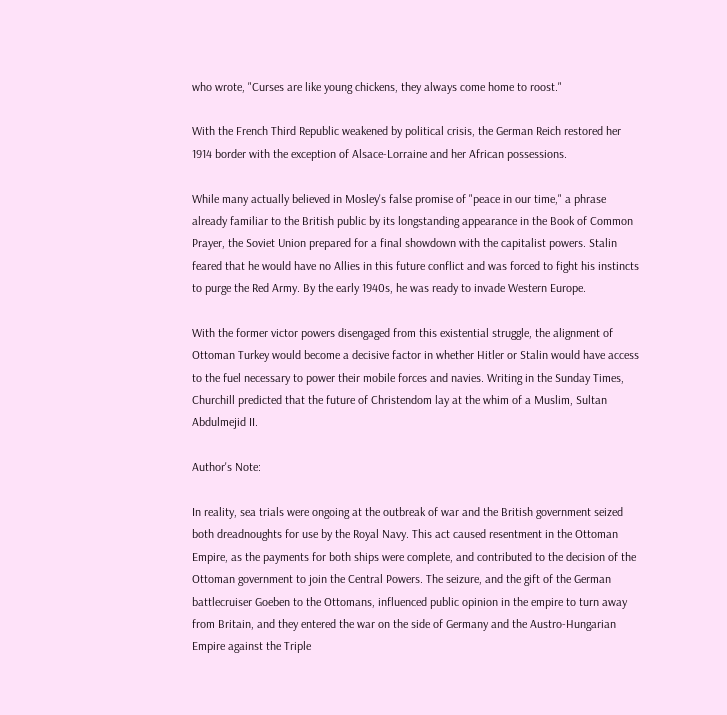who wrote, "Curses are like young chickens, they always come home to roost."

With the French Third Republic weakened by political crisis, the German Reich restored her 1914 border with the exception of Alsace-Lorraine and her African possessions.

While many actually believed in Mosley's false promise of "peace in our time," a phrase already familiar to the British public by its longstanding appearance in the Book of Common Prayer, the Soviet Union prepared for a final showdown with the capitalist powers. Stalin feared that he would have no Allies in this future conflict and was forced to fight his instincts to purge the Red Army. By the early 1940s, he was ready to invade Western Europe.

With the former victor powers disengaged from this existential struggle, the alignment of Ottoman Turkey would become a decisive factor in whether Hitler or Stalin would have access to the fuel necessary to power their mobile forces and navies. Writing in the Sunday Times, Churchill predicted that the future of Christendom lay at the whim of a Muslim, Sultan Abdulmejid II.

Author's Note:

In reality, sea trials were ongoing at the outbreak of war and the British government seized both dreadnoughts for use by the Royal Navy. This act caused resentment in the Ottoman Empire, as the payments for both ships were complete, and contributed to the decision of the Ottoman government to join the Central Powers. The seizure, and the gift of the German battlecruiser Goeben to the Ottomans, influenced public opinion in the empire to turn away from Britain, and they entered the war on the side of Germany and the Austro-Hungarian Empire against the Triple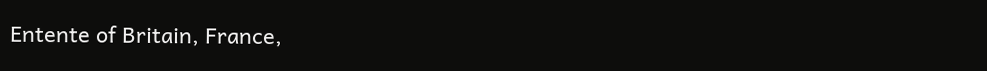Entente of Britain, France,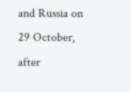and Russia on 29 October, after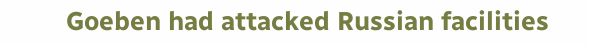Goeben had attacked Russian facilities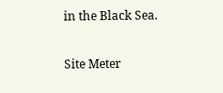in the Black Sea.

Site Meter